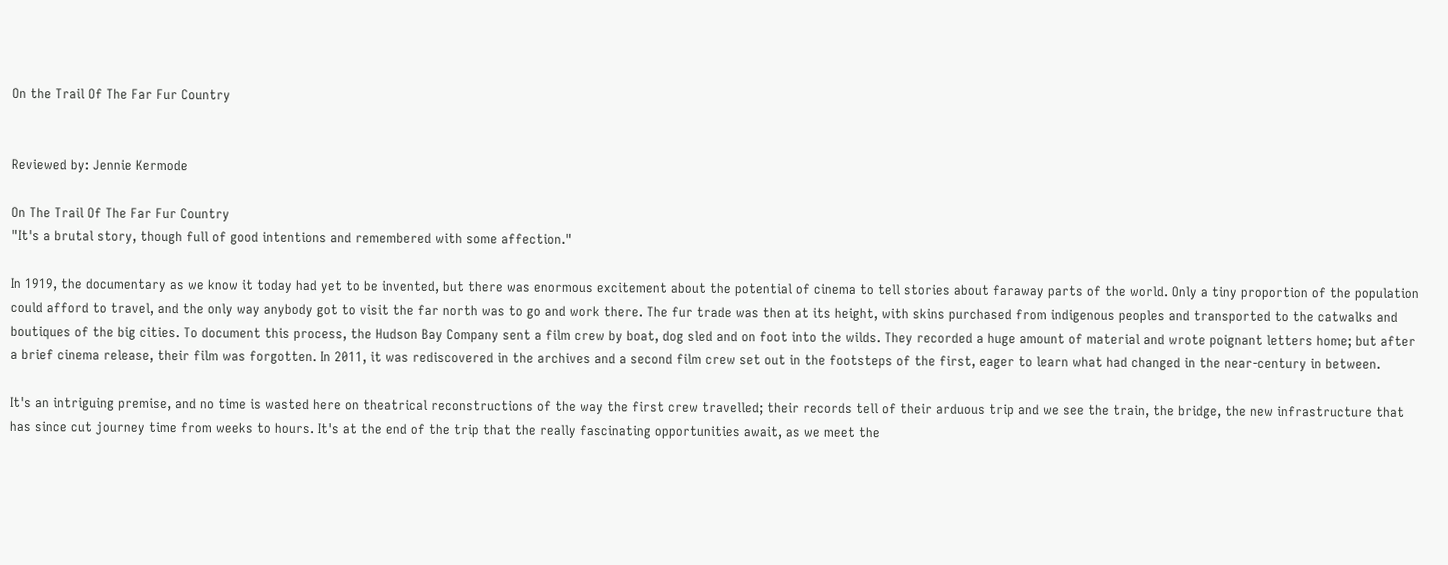On the Trail Of The Far Fur Country


Reviewed by: Jennie Kermode

On The Trail Of The Far Fur Country
"It's a brutal story, though full of good intentions and remembered with some affection."

In 1919, the documentary as we know it today had yet to be invented, but there was enormous excitement about the potential of cinema to tell stories about faraway parts of the world. Only a tiny proportion of the population could afford to travel, and the only way anybody got to visit the far north was to go and work there. The fur trade was then at its height, with skins purchased from indigenous peoples and transported to the catwalks and boutiques of the big cities. To document this process, the Hudson Bay Company sent a film crew by boat, dog sled and on foot into the wilds. They recorded a huge amount of material and wrote poignant letters home; but after a brief cinema release, their film was forgotten. In 2011, it was rediscovered in the archives and a second film crew set out in the footsteps of the first, eager to learn what had changed in the near-century in between.

It's an intriguing premise, and no time is wasted here on theatrical reconstructions of the way the first crew travelled; their records tell of their arduous trip and we see the train, the bridge, the new infrastructure that has since cut journey time from weeks to hours. It's at the end of the trip that the really fascinating opportunities await, as we meet the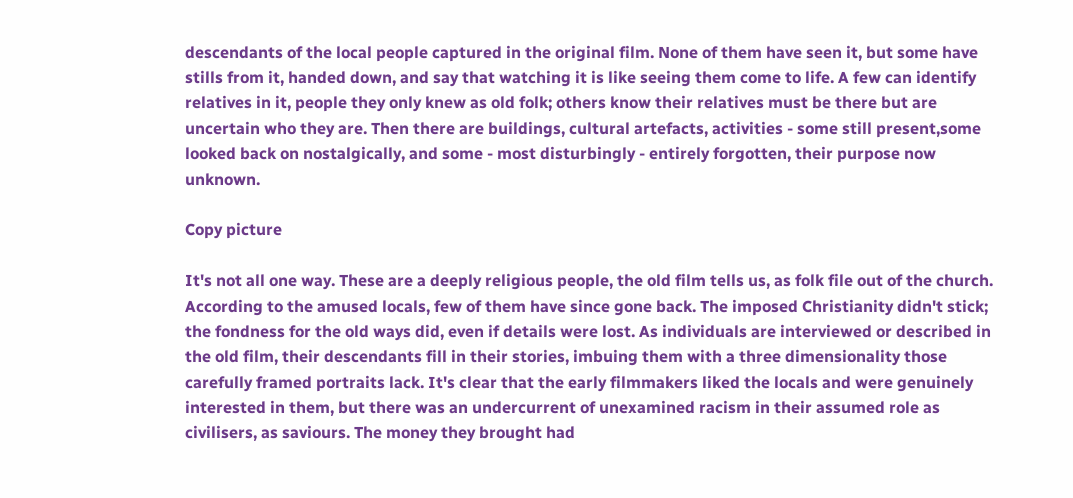descendants of the local people captured in the original film. None of them have seen it, but some have stills from it, handed down, and say that watching it is like seeing them come to life. A few can identify relatives in it, people they only knew as old folk; others know their relatives must be there but are uncertain who they are. Then there are buildings, cultural artefacts, activities - some still present,some looked back on nostalgically, and some - most disturbingly - entirely forgotten, their purpose now unknown.

Copy picture

It's not all one way. These are a deeply religious people, the old film tells us, as folk file out of the church. According to the amused locals, few of them have since gone back. The imposed Christianity didn't stick; the fondness for the old ways did, even if details were lost. As individuals are interviewed or described in the old film, their descendants fill in their stories, imbuing them with a three dimensionality those carefully framed portraits lack. It's clear that the early filmmakers liked the locals and were genuinely interested in them, but there was an undercurrent of unexamined racism in their assumed role as civilisers, as saviours. The money they brought had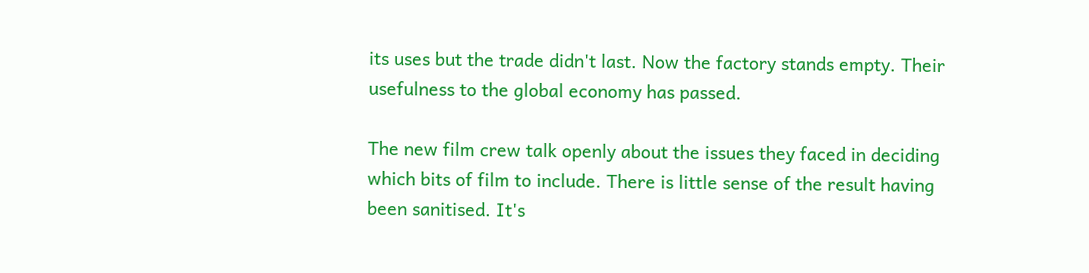its uses but the trade didn't last. Now the factory stands empty. Their usefulness to the global economy has passed.

The new film crew talk openly about the issues they faced in deciding which bits of film to include. There is little sense of the result having been sanitised. It's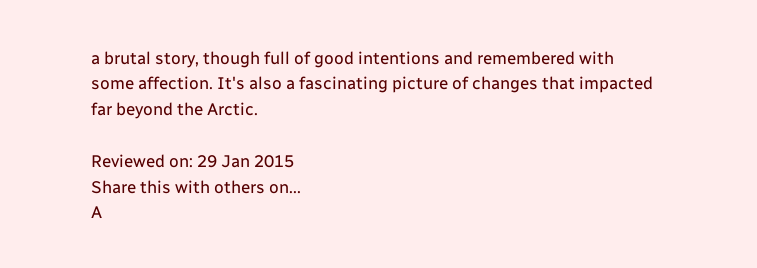a brutal story, though full of good intentions and remembered with some affection. It's also a fascinating picture of changes that impacted far beyond the Arctic.

Reviewed on: 29 Jan 2015
Share this with others on...
A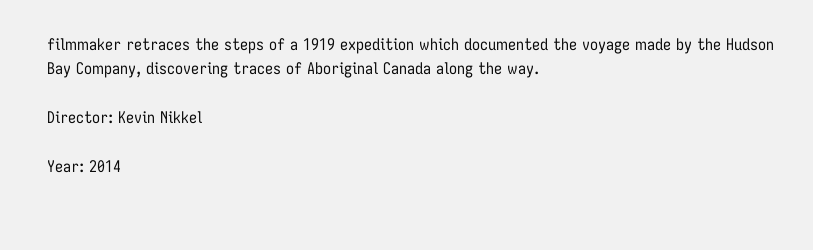filmmaker retraces the steps of a 1919 expedition which documented the voyage made by the Hudson Bay Company, discovering traces of Aboriginal Canada along the way.

Director: Kevin Nikkel

Year: 2014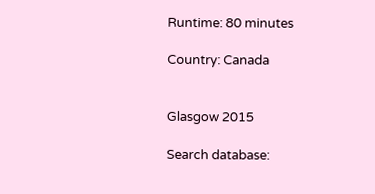Runtime: 80 minutes

Country: Canada


Glasgow 2015

Search database: